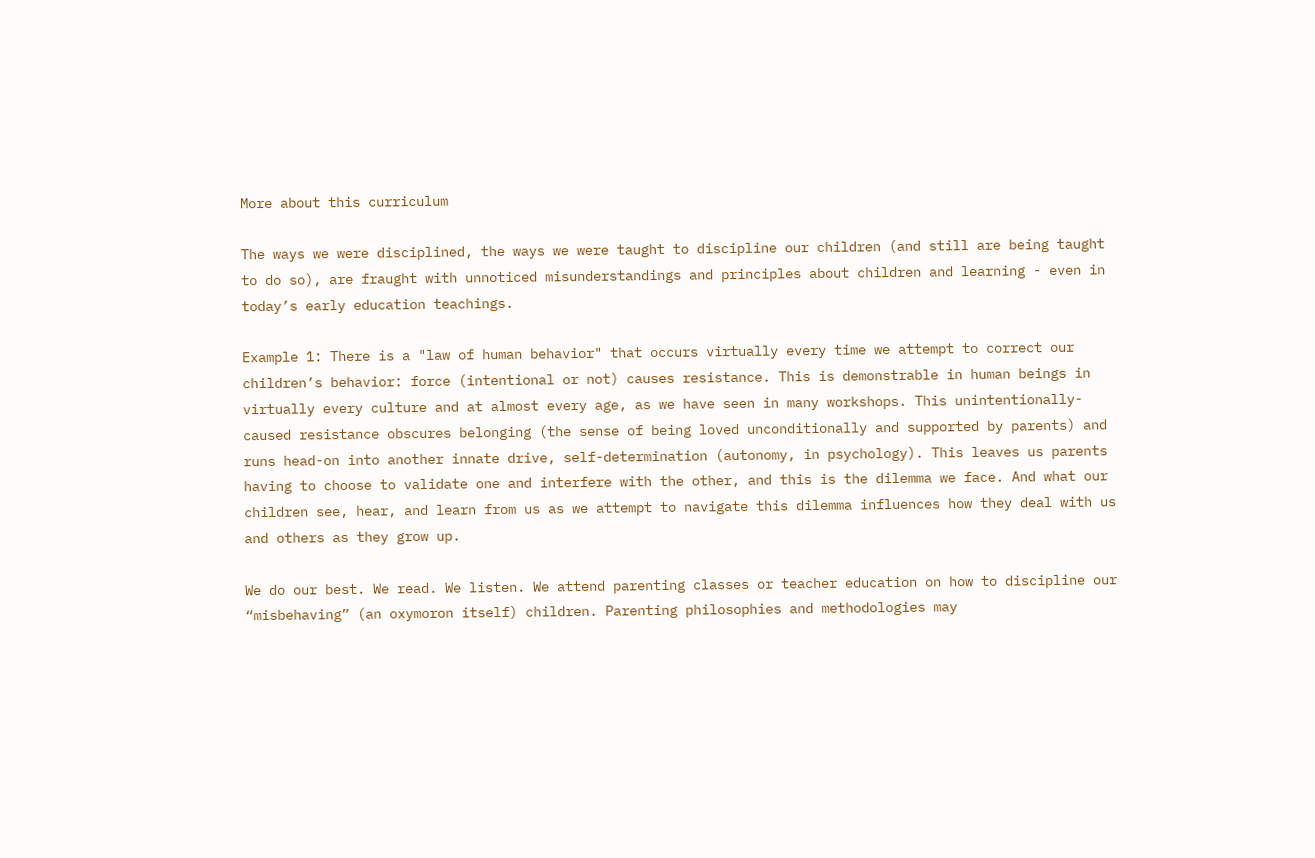More about this curriculum

The ways we were disciplined, the ways we were taught to discipline our children (and still are being taught to do so), are fraught with unnoticed misunderstandings and principles about children and learning - even in today’s early education teachings.

Example 1: There is a "law of human behavior" that occurs virtually every time we attempt to correct our children’s behavior: force (intentional or not) causes resistance. This is demonstrable in human beings in virtually every culture and at almost every age, as we have seen in many workshops. This unintentionally-caused resistance obscures belonging (the sense of being loved unconditionally and supported by parents) and runs head-on into another innate drive, self-determination (autonomy, in psychology). This leaves us parents having to choose to validate one and interfere with the other, and this is the dilemma we face. And what our children see, hear, and learn from us as we attempt to navigate this dilemma influences how they deal with us and others as they grow up.

We do our best. We read. We listen. We attend parenting classes or teacher education on how to discipline our “misbehaving” (an oxymoron itself) children. Parenting philosophies and methodologies may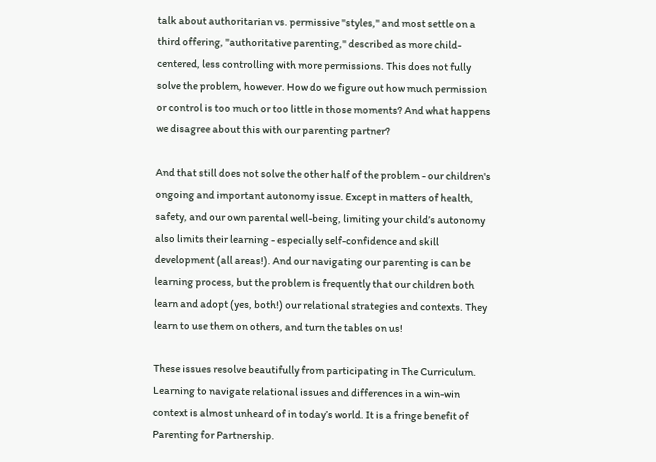talk about authoritarian vs. permissive "styles," and most settle on a third offering, "authoritative parenting," described as more child-centered, less controlling with more permissions. This does not fully solve the problem, however. How do we figure out how much permission or control is too much or too little in those moments? And what happens we disagree about this with our parenting partner?

And that still does not solve the other half of the problem - our children's ongoing and important autonomy issue. Except in matters of health, safety, and our own parental well-being, limiting your child’s autonomy also limits their learning - especially self-confidence and skill development (all areas!). And our navigating our parenting is can be learning process, but the problem is frequently that our children both learn and adopt (yes, both!) our relational strategies and contexts. They learn to use them on others, and turn the tables on us!

These issues resolve beautifully from participating in The Curriculum. Learning to navigate relational issues and differences in a win-win context is almost unheard of in today’s world. It is a fringe benefit of Parenting for Partnership.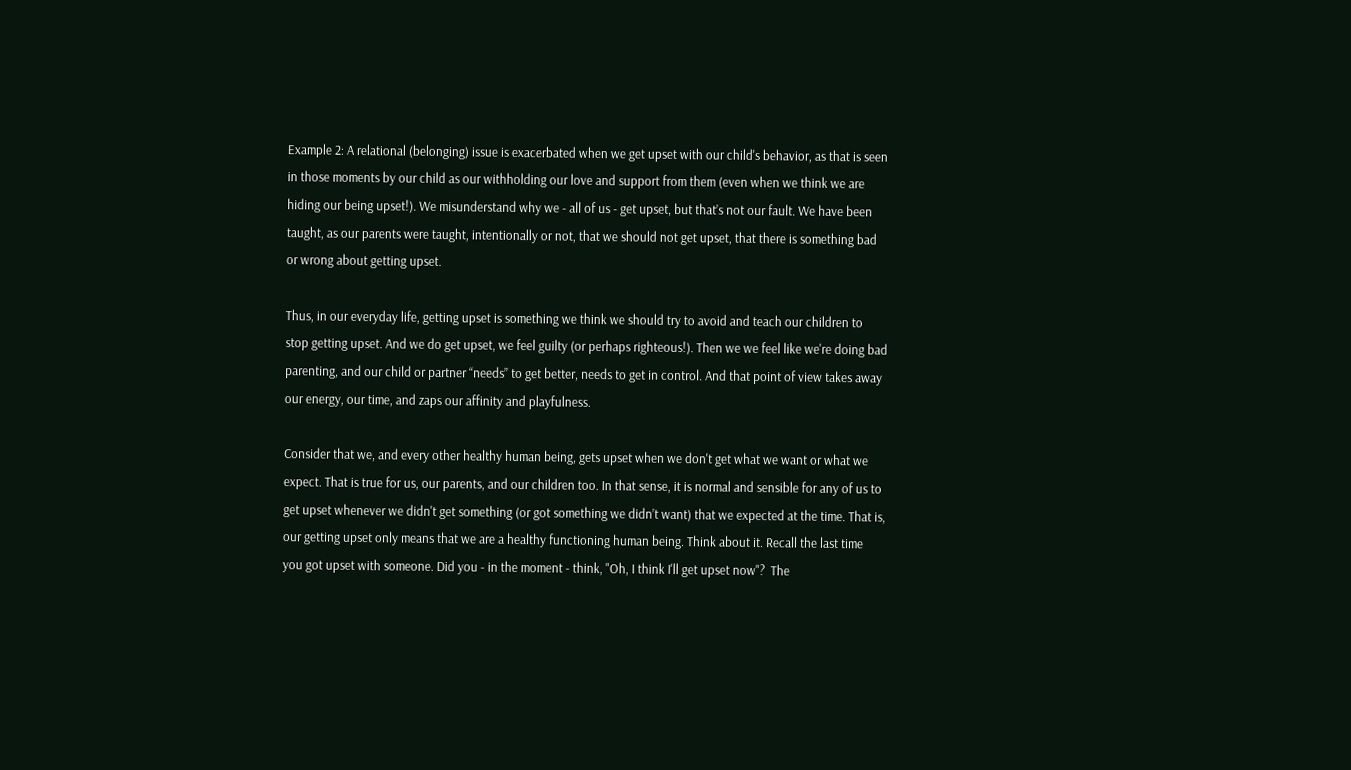Example 2: A relational (belonging) issue is exacerbated when we get upset with our child's behavior, as that is seen in those moments by our child as our withholding our love and support from them (even when we think we are hiding our being upset!). We misunderstand why we - all of us - get upset, but that’s not our fault. We have been taught, as our parents were taught, intentionally or not, that we should not get upset, that there is something bad or wrong about getting upset.

Thus, in our everyday life, getting upset is something we think we should try to avoid and teach our children to stop getting upset. And we do get upset, we feel guilty (or perhaps righteous!). Then we we feel like we're doing bad parenting, and our child or partner “needs” to get better, needs to get in control. And that point of view takes away our energy, our time, and zaps our affinity and playfulness.

Consider that we, and every other healthy human being, gets upset when we don't get what we want or what we expect. That is true for us, our parents, and our children too. In that sense, it is normal and sensible for any of us to get upset whenever we didn't get something (or got something we didn’t want) that we expected at the time. That is, our getting upset only means that we are a healthy functioning human being. Think about it. Recall the last time you got upset with someone. Did you - in the moment - think, "Oh, I think I'll get upset now"?  The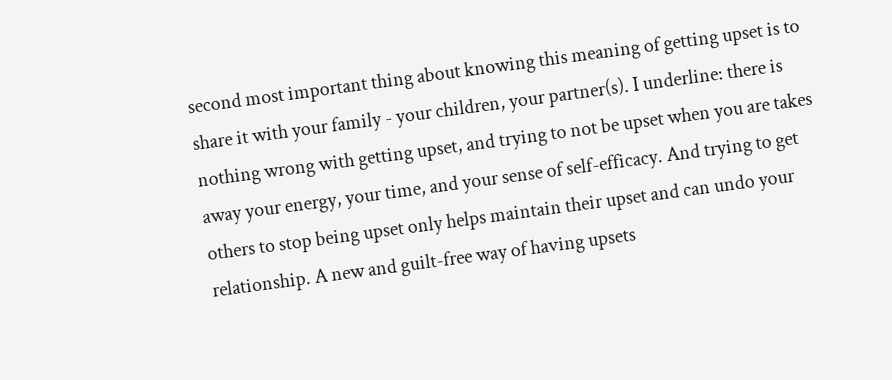second most important thing about knowing this meaning of getting upset is to share it with your family - your children, your partner(s). I underline: there is nothing wrong with getting upset, and trying to not be upset when you are takes away your energy, your time, and your sense of self-efficacy. And trying to get others to stop being upset only helps maintain their upset and can undo your relationship. A new and guilt-free way of having upsets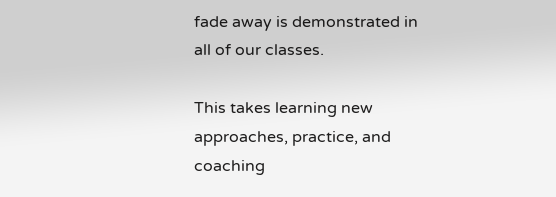fade away is demonstrated in all of our classes.

This takes learning new approaches, practice, and coaching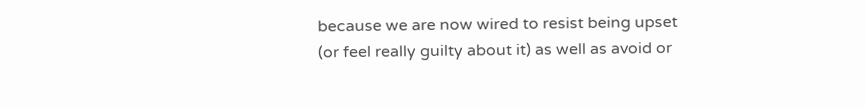because we are now wired to resist being upset (or feel really guilty about it) as well as avoid or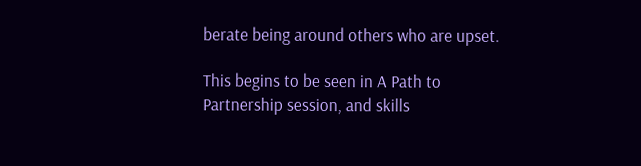berate being around others who are upset.

This begins to be seen in A Path to Partnership session, and skills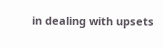in dealing with upsets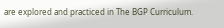are explored and practiced in The BGP Curriculum.